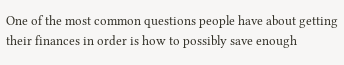One of the most common questions people have about getting their finances in order is how to possibly save enough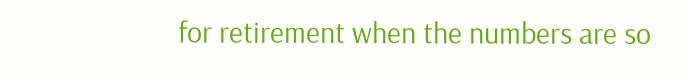for retirement when the numbers are so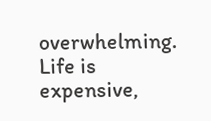overwhelming. Life is expensive,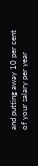and putting away 10 per cent of your salary per year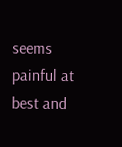seems painful at best and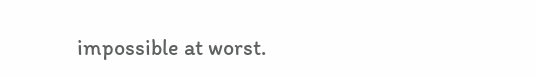impossible at worst.